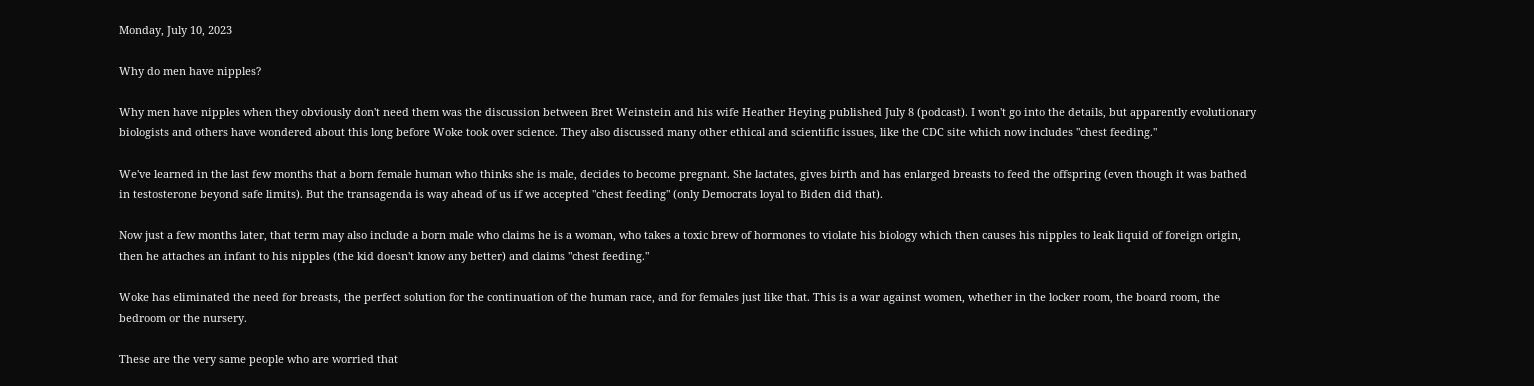Monday, July 10, 2023

Why do men have nipples?

Why men have nipples when they obviously don't need them was the discussion between Bret Weinstein and his wife Heather Heying published July 8 (podcast). I won't go into the details, but apparently evolutionary biologists and others have wondered about this long before Woke took over science. They also discussed many other ethical and scientific issues, like the CDC site which now includes "chest feeding."

We've learned in the last few months that a born female human who thinks she is male, decides to become pregnant. She lactates, gives birth and has enlarged breasts to feed the offspring (even though it was bathed in testosterone beyond safe limits). But the transagenda is way ahead of us if we accepted "chest feeding" (only Democrats loyal to Biden did that).

Now just a few months later, that term may also include a born male who claims he is a woman, who takes a toxic brew of hormones to violate his biology which then causes his nipples to leak liquid of foreign origin, then he attaches an infant to his nipples (the kid doesn't know any better) and claims "chest feeding."

Woke has eliminated the need for breasts, the perfect solution for the continuation of the human race, and for females just like that. This is a war against women, whether in the locker room, the board room, the bedroom or the nursery.

These are the very same people who are worried that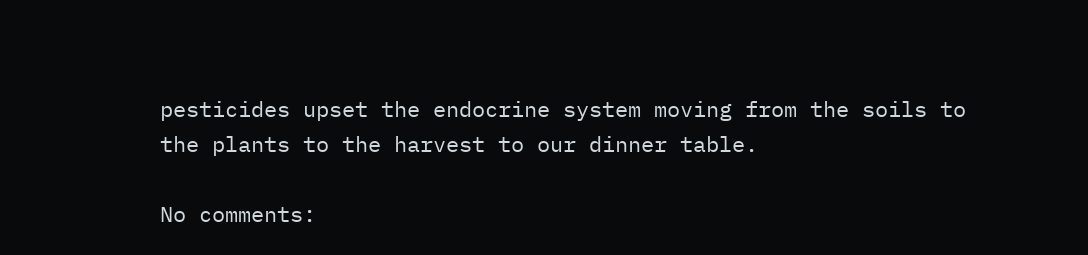pesticides upset the endocrine system moving from the soils to the plants to the harvest to our dinner table.

No comments: